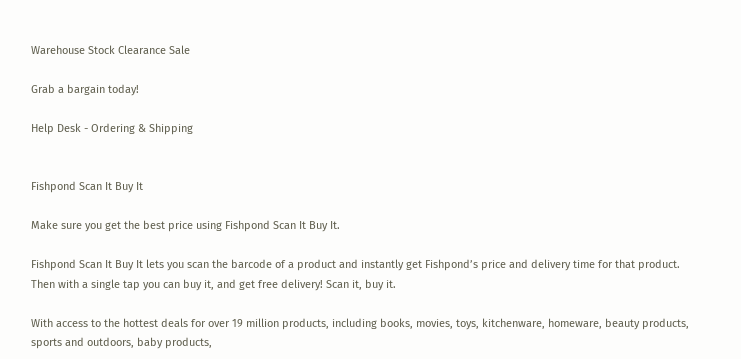Warehouse Stock Clearance Sale

Grab a bargain today!

Help Desk - Ordering & Shipping


Fishpond Scan It Buy It

Make sure you get the best price using Fishpond Scan It Buy It.

Fishpond Scan It Buy It lets you scan the barcode of a product and instantly get Fishpond’s price and delivery time for that product. Then with a single tap you can buy it, and get free delivery! Scan it, buy it.

With access to the hottest deals for over 19 million products, including books, movies, toys, kitchenware, homeware, beauty products, sports and outdoors, baby products,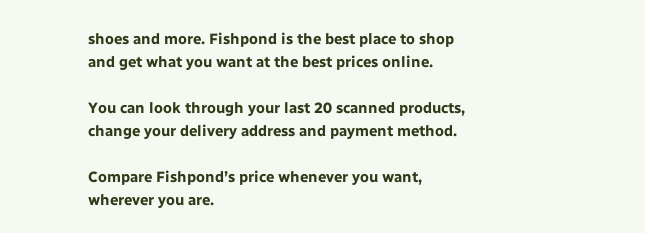shoes and more. Fishpond is the best place to shop and get what you want at the best prices online.

You can look through your last 20 scanned products, change your delivery address and payment method.

Compare Fishpond’s price whenever you want, wherever you are.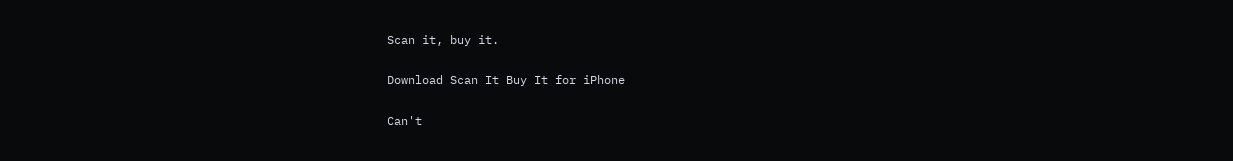Scan it, buy it.

Download Scan It Buy It for iPhone

Can't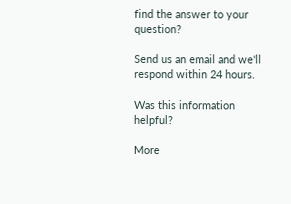find the answer to your question?

Send us an email and we'll respond within 24 hours.

Was this information helpful?

More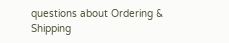questions about Ordering & Shipping